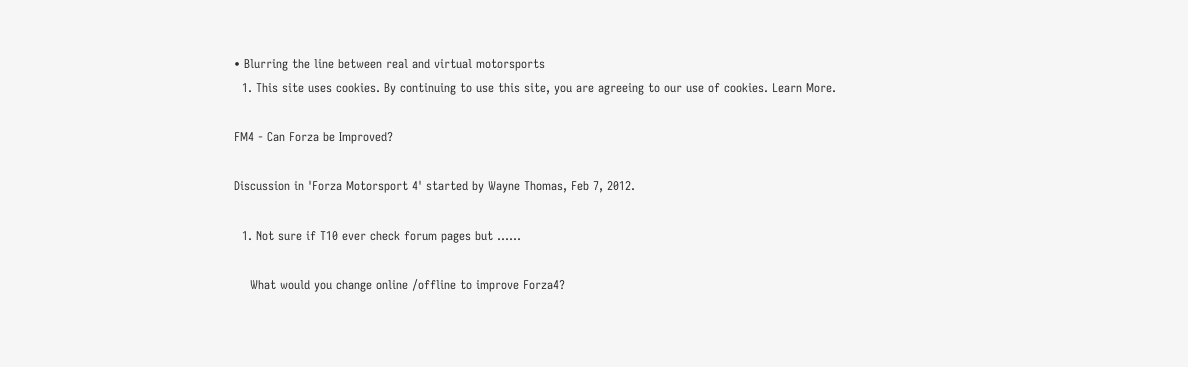• Blurring the line between real and virtual motorsports
  1. This site uses cookies. By continuing to use this site, you are agreeing to our use of cookies. Learn More.

FM4 - Can Forza be Improved?

Discussion in 'Forza Motorsport 4' started by Wayne Thomas, Feb 7, 2012.

  1. Not sure if T10 ever check forum pages but ......

    What would you change online /offline to improve Forza4?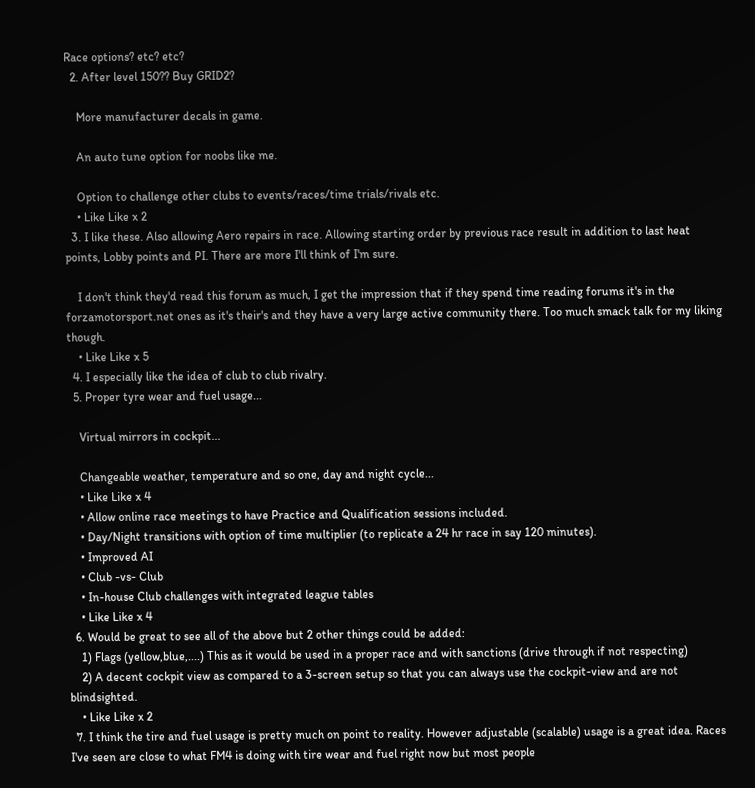Race options? etc? etc?
  2. After level 150?? Buy GRID2?

    More manufacturer decals in game.

    An auto tune option for noobs like me.

    Option to challenge other clubs to events/races/time trials/rivals etc.
    • Like Like x 2
  3. I like these. Also allowing Aero repairs in race. Allowing starting order by previous race result in addition to last heat points, Lobby points and PI. There are more I'll think of I'm sure.

    I don't think they'd read this forum as much, I get the impression that if they spend time reading forums it's in the forzamotorsport.net ones as it's their's and they have a very large active community there. Too much smack talk for my liking though.
    • Like Like x 5
  4. I especially like the idea of club to club rivalry.
  5. Proper tyre wear and fuel usage...

    Virtual mirrors in cockpit...

    Changeable weather, temperature and so one, day and night cycle...
    • Like Like x 4
    • Allow online race meetings to have Practice and Qualification sessions included.
    • Day/Night transitions with option of time multiplier (to replicate a 24 hr race in say 120 minutes).
    • Improved AI
    • Club -vs- Club
    • In-house Club challenges with integrated league tables
    • Like Like x 4
  6. Would be great to see all of the above but 2 other things could be added:
    1) Flags (yellow,blue,....) This as it would be used in a proper race and with sanctions (drive through if not respecting)
    2) A decent cockpit view as compared to a 3-screen setup so that you can always use the cockpit-view and are not blindsighted.
    • Like Like x 2
  7. I think the tire and fuel usage is pretty much on point to reality. However adjustable (scalable) usage is a great idea. Races I've seen are close to what FM4 is doing with tire wear and fuel right now but most people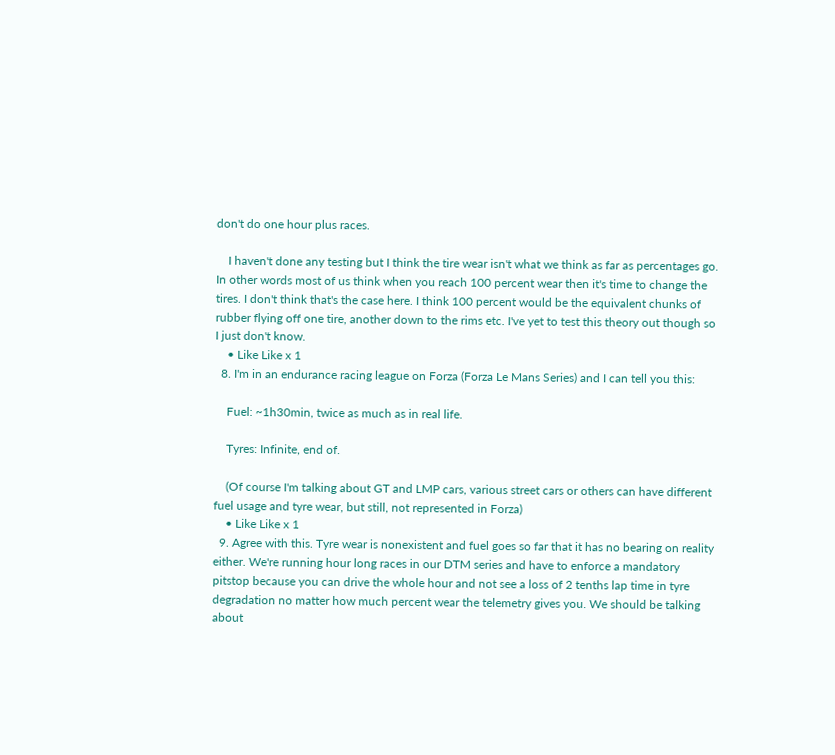don't do one hour plus races.

    I haven't done any testing but I think the tire wear isn't what we think as far as percentages go. In other words most of us think when you reach 100 percent wear then it's time to change the tires. I don't think that's the case here. I think 100 percent would be the equivalent chunks of rubber flying off one tire, another down to the rims etc. I've yet to test this theory out though so I just don't know.
    • Like Like x 1
  8. I'm in an endurance racing league on Forza (Forza Le Mans Series) and I can tell you this:

    Fuel: ~1h30min, twice as much as in real life.

    Tyres: Infinite, end of.

    (Of course I'm talking about GT and LMP cars, various street cars or others can have different fuel usage and tyre wear, but still, not represented in Forza)
    • Like Like x 1
  9. Agree with this. Tyre wear is nonexistent and fuel goes so far that it has no bearing on reality either. We're running hour long races in our DTM series and have to enforce a mandatory pitstop because you can drive the whole hour and not see a loss of 2 tenths lap time in tyre degradation no matter how much percent wear the telemetry gives you. We should be talking about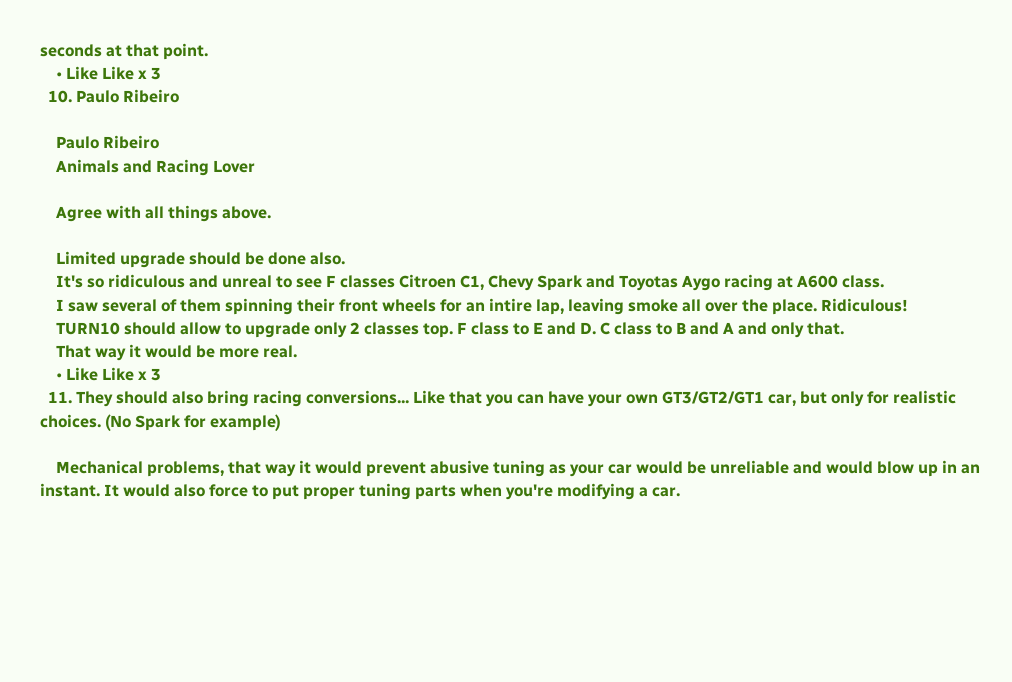seconds at that point.
    • Like Like x 3
  10. Paulo Ribeiro

    Paulo Ribeiro
    Animals and Racing Lover

    Agree with all things above.

    Limited upgrade should be done also.
    It's so ridiculous and unreal to see F classes Citroen C1, Chevy Spark and Toyotas Aygo racing at A600 class.
    I saw several of them spinning their front wheels for an intire lap, leaving smoke all over the place. Ridiculous!
    TURN10 should allow to upgrade only 2 classes top. F class to E and D. C class to B and A and only that.
    That way it would be more real.
    • Like Like x 3
  11. They should also bring racing conversions... Like that you can have your own GT3/GT2/GT1 car, but only for realistic choices. (No Spark for example)

    Mechanical problems, that way it would prevent abusive tuning as your car would be unreliable and would blow up in an instant. It would also force to put proper tuning parts when you're modifying a car.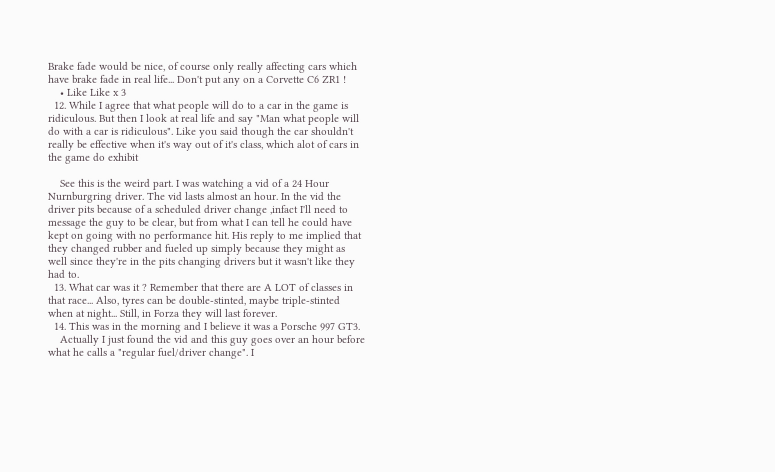Brake fade would be nice, of course only really affecting cars which have brake fade in real life... Don't put any on a Corvette C6 ZR1 !
    • Like Like x 3
  12. While I agree that what people will do to a car in the game is ridiculous. But then I look at real life and say "Man what people will do with a car is ridiculous". Like you said though the car shouldn't really be effective when it's way out of it's class, which alot of cars in the game do exhibit

    See this is the weird part. I was watching a vid of a 24 Hour Nurnburgring driver. The vid lasts almost an hour. In the vid the driver pits because of a scheduled driver change ,infact I'll need to message the guy to be clear, but from what I can tell he could have kept on going with no performance hit. His reply to me implied that they changed rubber and fueled up simply because they might as well since they're in the pits changing drivers but it wasn't like they had to.
  13. What car was it ? Remember that there are A LOT of classes in that race... Also, tyres can be double-stinted, maybe triple-stinted when at night... Still, in Forza they will last forever.
  14. This was in the morning and I believe it was a Porsche 997 GT3.
    Actually I just found the vid and this guy goes over an hour before what he calls a "regular fuel/driver change". I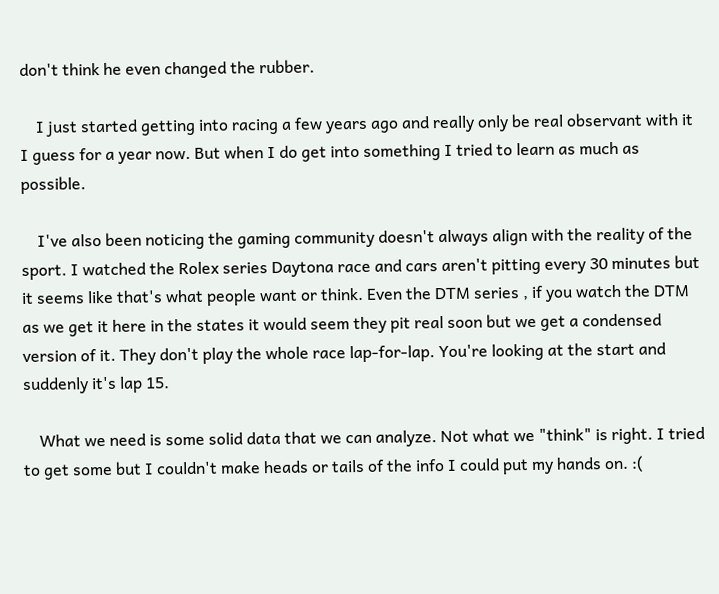don't think he even changed the rubber.

    I just started getting into racing a few years ago and really only be real observant with it I guess for a year now. But when I do get into something I tried to learn as much as possible.

    I've also been noticing the gaming community doesn't always align with the reality of the sport. I watched the Rolex series Daytona race and cars aren't pitting every 30 minutes but it seems like that's what people want or think. Even the DTM series , if you watch the DTM as we get it here in the states it would seem they pit real soon but we get a condensed version of it. They don't play the whole race lap-for-lap. You're looking at the start and suddenly it's lap 15.

    What we need is some solid data that we can analyze. Not what we "think" is right. I tried to get some but I couldn't make heads or tails of the info I could put my hands on. :(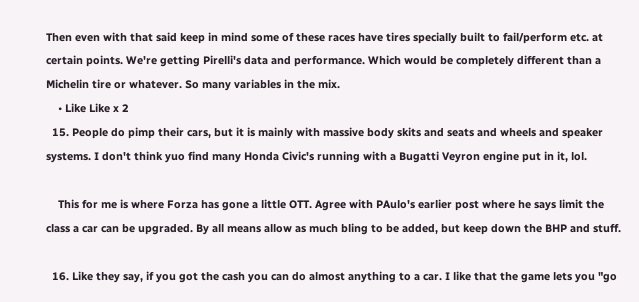Then even with that said keep in mind some of these races have tires specially built to fail/perform etc. at certain points. We're getting Pirelli's data and performance. Which would be completely different than a Michelin tire or whatever. So many variables in the mix.
    • Like Like x 2
  15. People do pimp their cars, but it is mainly with massive body skits and seats and wheels and speaker systems. I don't think yuo find many Honda Civic's running with a Bugatti Veyron engine put in it, lol.

    This for me is where Forza has gone a little OTT. Agree with PAulo's earlier post where he says limit the class a car can be upgraded. By all means allow as much bling to be added, but keep down the BHP and stuff.

  16. Like they say, if you got the cash you can do almost anything to a car. I like that the game lets you "go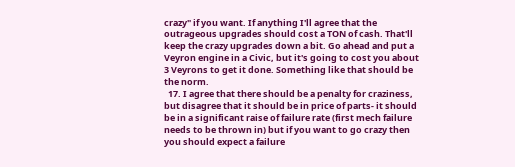crazy" if you want. If anything I'll agree that the outrageous upgrades should cost a TON of cash. That'll keep the crazy upgrades down a bit. Go ahead and put a Veyron engine in a Civic, but it's going to cost you about 3 Veyrons to get it done. Something like that should be the norm.
  17. I agree that there should be a penalty for craziness, but disagree that it should be in price of parts- it should be in a significant raise of failure rate (first mech failure needs to be thrown in) but if you want to go crazy then you should expect a failure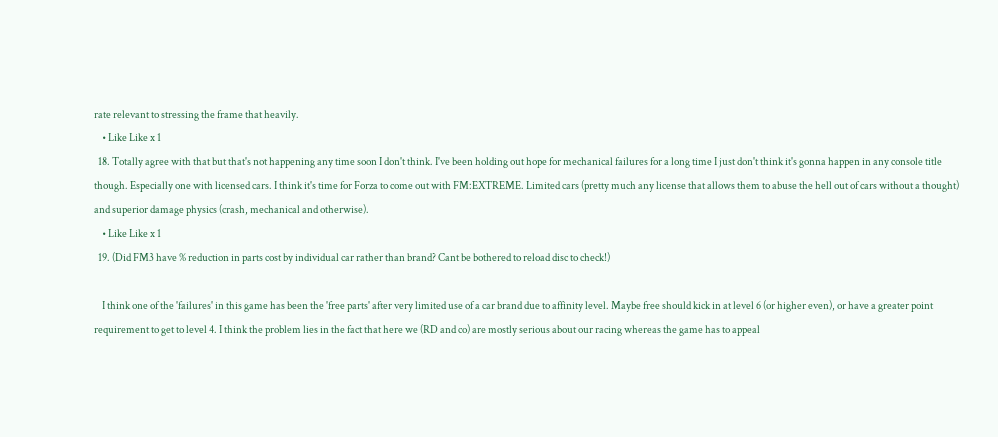rate relevant to stressing the frame that heavily.
    • Like Like x 1
  18. Totally agree with that but that's not happening any time soon I don't think. I've been holding out hope for mechanical failures for a long time I just don't think it's gonna happen in any console title though. Especially one with licensed cars. I think it's time for Forza to come out with FM:EXTREME. Limited cars (pretty much any license that allows them to abuse the hell out of cars without a thought) and superior damage physics (crash, mechanical and otherwise).
    • Like Like x 1
  19. (Did FM3 have % reduction in parts cost by individual car rather than brand? Cant be bothered to reload disc to check!)

    I think one of the 'failures' in this game has been the 'free parts' after very limited use of a car brand due to affinity level. Maybe free should kick in at level 6 (or higher even), or have a greater point requirement to get to level 4. I think the problem lies in the fact that here we (RD and co) are mostly serious about our racing whereas the game has to appeal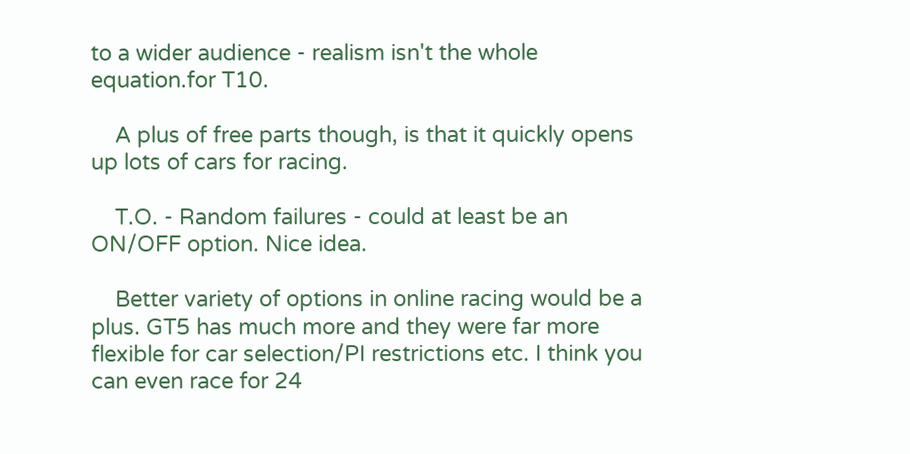to a wider audience - realism isn't the whole equation.for T10.

    A plus of free parts though, is that it quickly opens up lots of cars for racing.

    T.O. - Random failures - could at least be an ON/OFF option. Nice idea.

    Better variety of options in online racing would be a plus. GT5 has much more and they were far more flexible for car selection/PI restrictions etc. I think you can even race for 24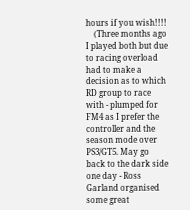hours if you wish!!!!
    (Three months ago I played both but due to racing overload had to make a decision as to which RD group to race with - plumped for FM4 as I prefer the controller and the season mode over PS3/GT5. May go back to the dark side one day - Ross Garland organised some great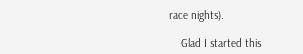race nights).

    Glad I started this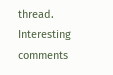thread. Interesting comments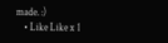made. :)
    • Like Like x 1